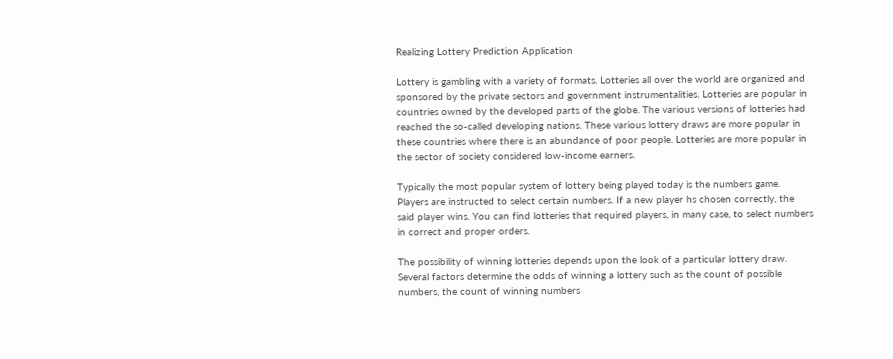Realizing Lottery Prediction Application

Lottery is gambling with a variety of formats. Lotteries all over the world are organized and sponsored by the private sectors and government instrumentalities. Lotteries are popular in countries owned by the developed parts of the globe. The various versions of lotteries had reached the so-called developing nations. These various lottery draws are more popular in these countries where there is an abundance of poor people. Lotteries are more popular in the sector of society considered low-income earners.

Typically the most popular system of lottery being played today is the numbers game. Players are instructed to select certain numbers. If a new player hs chosen correctly, the said player wins. You can find lotteries that required players, in many case, to select numbers in correct and proper orders.

The possibility of winning lotteries depends upon the look of a particular lottery draw. Several factors determine the odds of winning a lottery such as the count of possible numbers, the count of winning numbers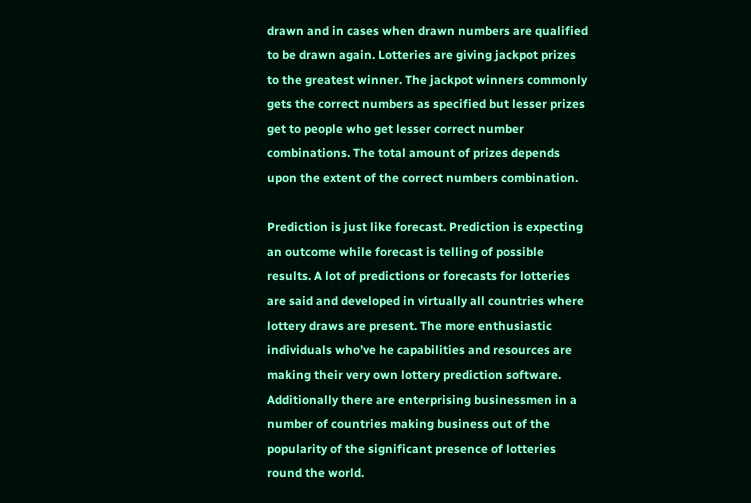drawn and in cases when drawn numbers are qualified to be drawn again. Lotteries are giving jackpot prizes to the greatest winner. The jackpot winners commonly gets the correct numbers as specified but lesser prizes get to people who get lesser correct number combinations. The total amount of prizes depends upon the extent of the correct numbers combination.

Prediction is just like forecast. Prediction is expecting an outcome while forecast is telling of possible results. A lot of predictions or forecasts for lotteries are said and developed in virtually all countries where lottery draws are present. The more enthusiastic individuals who’ve he capabilities and resources are making their very own lottery prediction software. Additionally there are enterprising businessmen in a number of countries making business out of the popularity of the significant presence of lotteries round the world.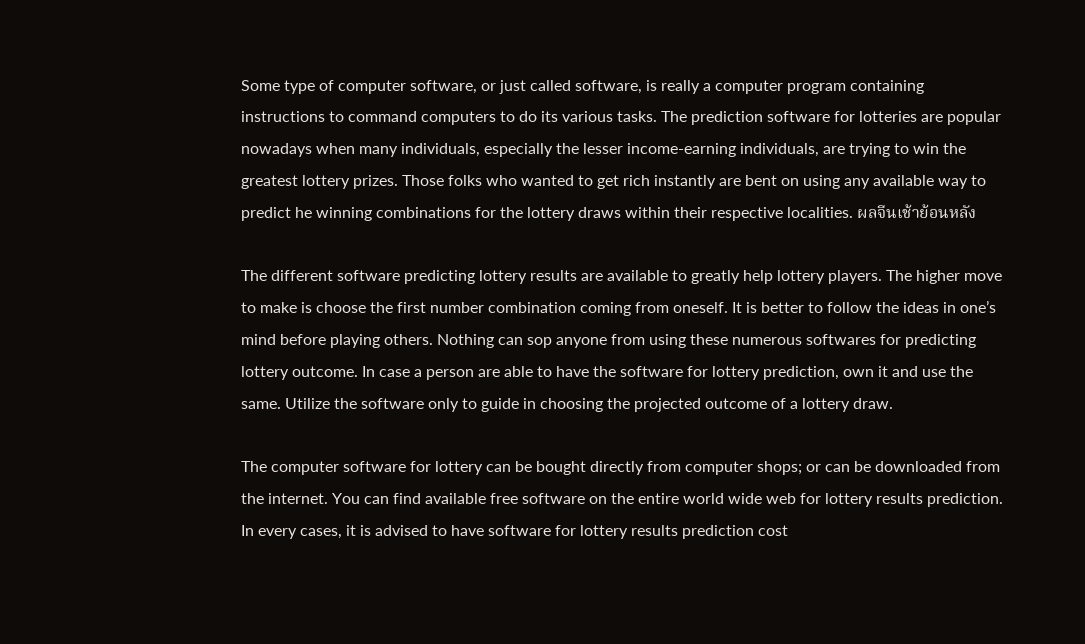Some type of computer software, or just called software, is really a computer program containing instructions to command computers to do its various tasks. The prediction software for lotteries are popular nowadays when many individuals, especially the lesser income-earning individuals, are trying to win the greatest lottery prizes. Those folks who wanted to get rich instantly are bent on using any available way to predict he winning combinations for the lottery draws within their respective localities. ผลจีนเช้าย้อนหลัง

The different software predicting lottery results are available to greatly help lottery players. The higher move to make is choose the first number combination coming from oneself. It is better to follow the ideas in one’s mind before playing others. Nothing can sop anyone from using these numerous softwares for predicting lottery outcome. In case a person are able to have the software for lottery prediction, own it and use the same. Utilize the software only to guide in choosing the projected outcome of a lottery draw.

The computer software for lottery can be bought directly from computer shops; or can be downloaded from the internet. You can find available free software on the entire world wide web for lottery results prediction. In every cases, it is advised to have software for lottery results prediction cost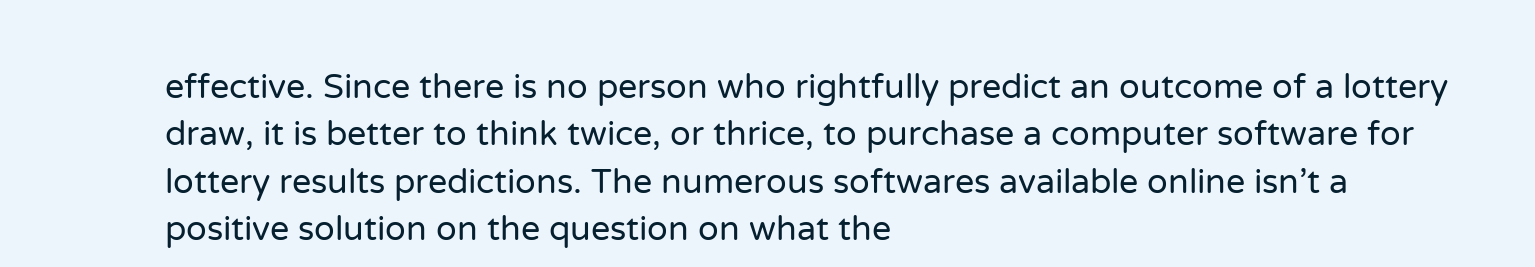effective. Since there is no person who rightfully predict an outcome of a lottery draw, it is better to think twice, or thrice, to purchase a computer software for lottery results predictions. The numerous softwares available online isn’t a positive solution on the question on what the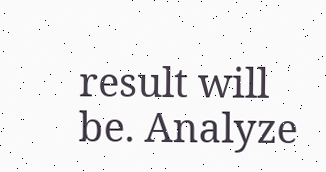result will be. Analyze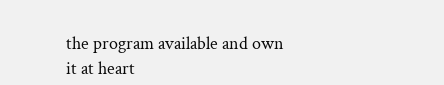the program available and own it at heart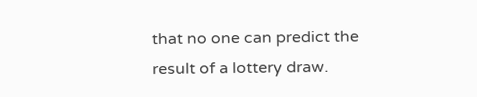that no one can predict the result of a lottery draw.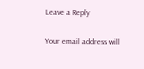Leave a Reply

Your email address will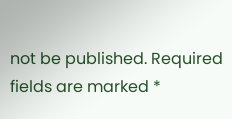not be published. Required fields are marked *